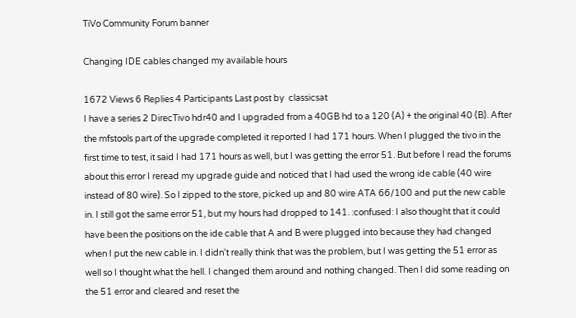TiVo Community Forum banner

Changing IDE cables changed my available hours

1672 Views 6 Replies 4 Participants Last post by  classicsat
I have a series 2 DirecTivo hdr40 and I upgraded from a 40GB hd to a 120 (A) + the original 40 (B). After the mfstools part of the upgrade completed it reported I had 171 hours. When I plugged the tivo in the first time to test, it said I had 171 hours as well, but I was getting the error 51. But before I read the forums about this error I reread my upgrade guide and noticed that I had used the wrong ide cable (40 wire instead of 80 wire). So I zipped to the store, picked up and 80 wire ATA 66/100 and put the new cable in. I still got the same error 51, but my hours had dropped to 141. :confused: I also thought that it could have been the positions on the ide cable that A and B were plugged into because they had changed when I put the new cable in. I didn't really think that was the problem, but I was getting the 51 error as well so I thought what the hell. I changed them around and nothing changed. Then I did some reading on the 51 error and cleared and reset the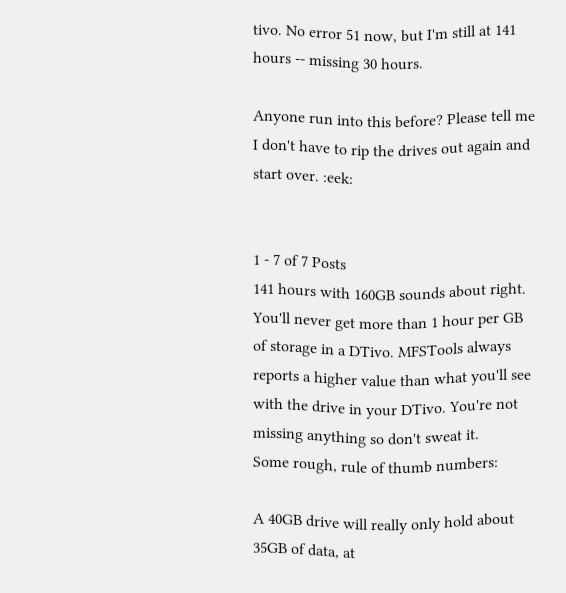tivo. No error 51 now, but I'm still at 141 hours -- missing 30 hours.

Anyone run into this before? Please tell me I don't have to rip the drives out again and start over. :eek:


1 - 7 of 7 Posts
141 hours with 160GB sounds about right. You'll never get more than 1 hour per GB of storage in a DTivo. MFSTools always reports a higher value than what you'll see with the drive in your DTivo. You're not missing anything so don't sweat it.
Some rough, rule of thumb numbers:

A 40GB drive will really only hold about 35GB of data, at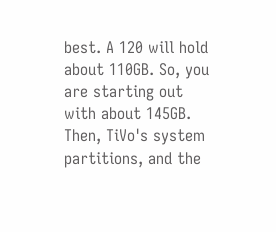best. A 120 will hold about 110GB. So, you are starting out with about 145GB. Then, TiVo's system partitions, and the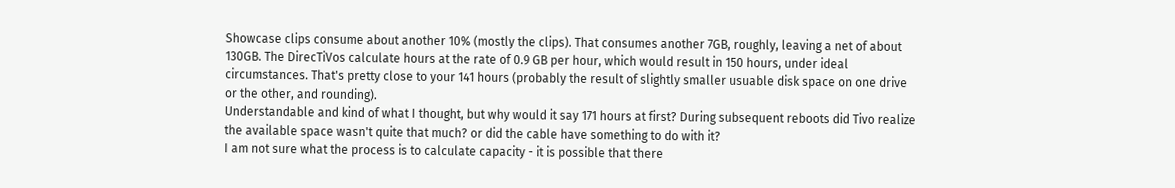Showcase clips consume about another 10% (mostly the clips). That consumes another 7GB, roughly, leaving a net of about 130GB. The DirecTiVos calculate hours at the rate of 0.9 GB per hour, which would result in 150 hours, under ideal circumstances. That's pretty close to your 141 hours (probably the result of slightly smaller usuable disk space on one drive or the other, and rounding).
Understandable and kind of what I thought, but why would it say 171 hours at first? During subsequent reboots did Tivo realize the available space wasn't quite that much? or did the cable have something to do with it?
I am not sure what the process is to calculate capacity - it is possible that there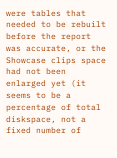were tables that needed to be rebuilt before the report was accurate, or the Showcase clips space had not been enlarged yet (it seems to be a percentage of total diskspace, not a fixed number of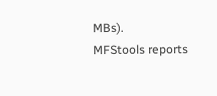MBs).
MFStools reports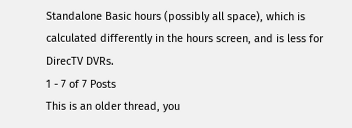Standalone Basic hours (possibly all space), which is calculated differently in the hours screen, and is less for DirecTV DVRs.
1 - 7 of 7 Posts
This is an older thread, you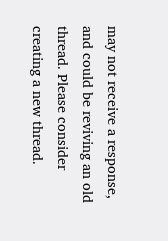may not receive a response, and could be reviving an old thread. Please consider creating a new thread.